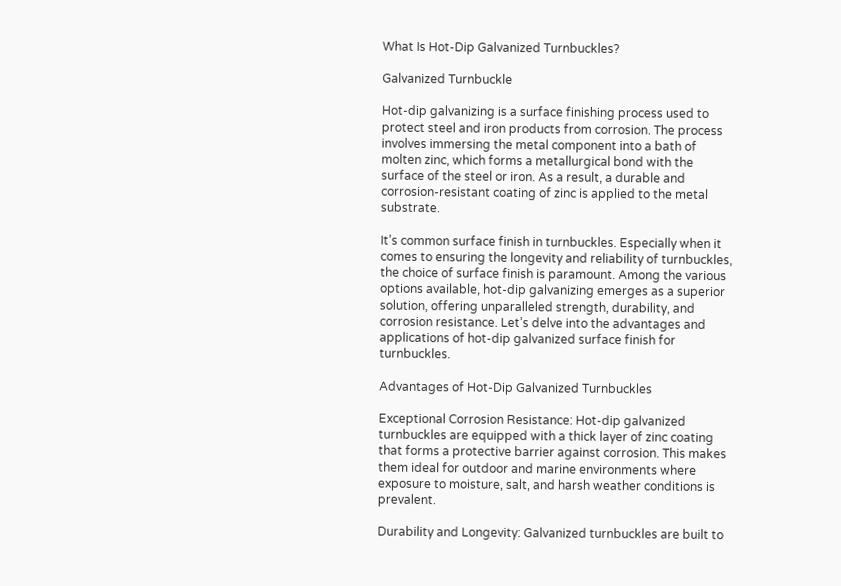What Is Hot-Dip Galvanized Turnbuckles?

Galvanized Turnbuckle

Hot-dip galvanizing is a surface finishing process used to protect steel and iron products from corrosion. The process involves immersing the metal component into a bath of molten zinc, which forms a metallurgical bond with the surface of the steel or iron. As a result, a durable and corrosion-resistant coating of zinc is applied to the metal substrate.

It’s common surface finish in turnbuckles. Especially when it comes to ensuring the longevity and reliability of turnbuckles, the choice of surface finish is paramount. Among the various options available, hot-dip galvanizing emerges as a superior solution, offering unparalleled strength, durability, and corrosion resistance. Let’s delve into the advantages and applications of hot-dip galvanized surface finish for turnbuckles.

Advantages of Hot-Dip Galvanized Turnbuckles

Exceptional Corrosion Resistance: Hot-dip galvanized turnbuckles are equipped with a thick layer of zinc coating that forms a protective barrier against corrosion. This makes them ideal for outdoor and marine environments where exposure to moisture, salt, and harsh weather conditions is prevalent.

Durability and Longevity: Galvanized turnbuckles are built to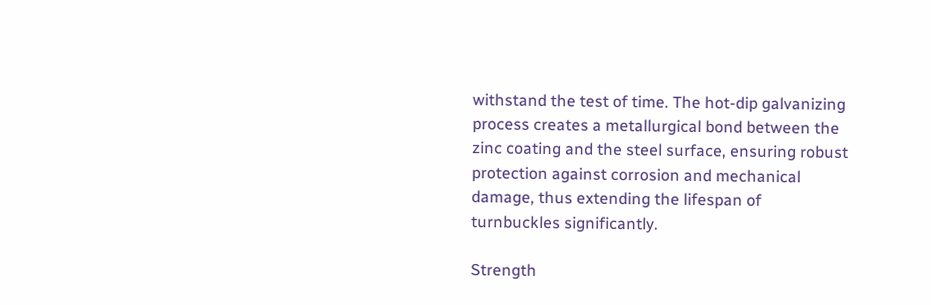withstand the test of time. The hot-dip galvanizing process creates a metallurgical bond between the zinc coating and the steel surface, ensuring robust protection against corrosion and mechanical damage, thus extending the lifespan of turnbuckles significantly.

Strength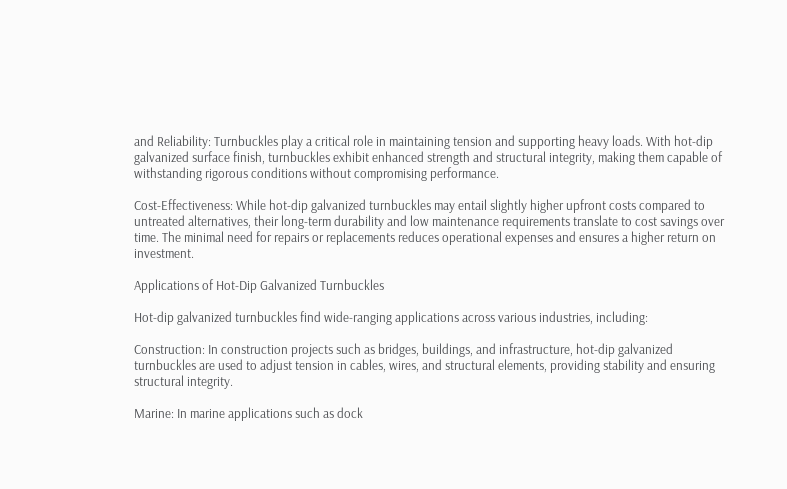and Reliability: Turnbuckles play a critical role in maintaining tension and supporting heavy loads. With hot-dip galvanized surface finish, turnbuckles exhibit enhanced strength and structural integrity, making them capable of withstanding rigorous conditions without compromising performance.

Cost-Effectiveness: While hot-dip galvanized turnbuckles may entail slightly higher upfront costs compared to untreated alternatives, their long-term durability and low maintenance requirements translate to cost savings over time. The minimal need for repairs or replacements reduces operational expenses and ensures a higher return on investment.

Applications of Hot-Dip Galvanized Turnbuckles

Hot-dip galvanized turnbuckles find wide-ranging applications across various industries, including:

Construction: In construction projects such as bridges, buildings, and infrastructure, hot-dip galvanized turnbuckles are used to adjust tension in cables, wires, and structural elements, providing stability and ensuring structural integrity.

Marine: In marine applications such as dock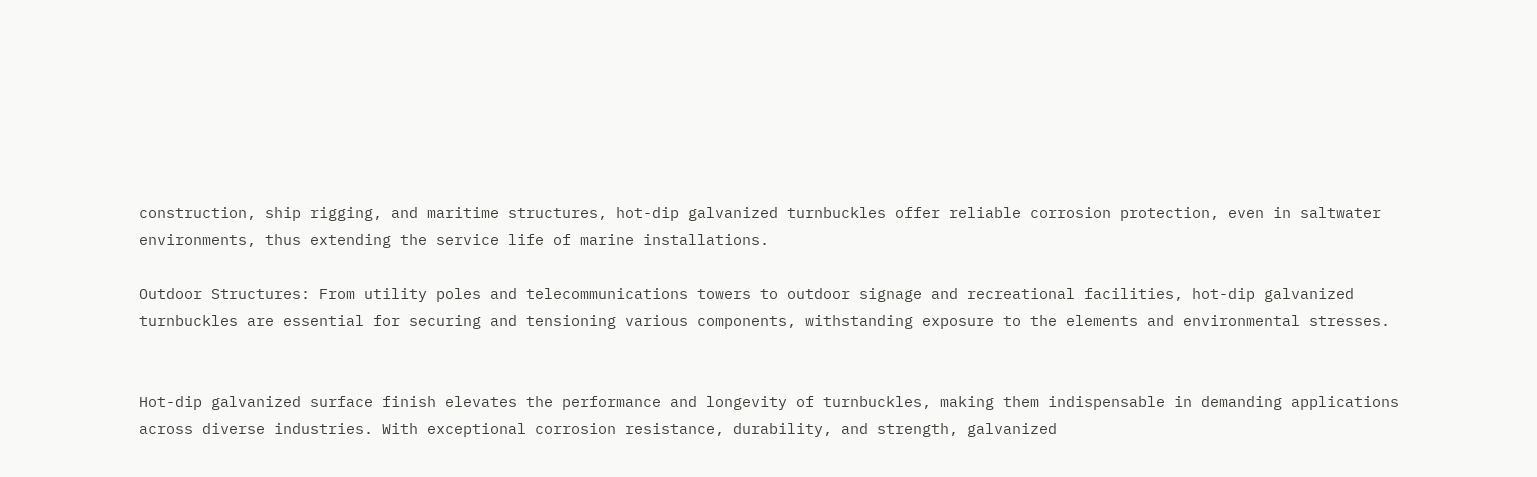construction, ship rigging, and maritime structures, hot-dip galvanized turnbuckles offer reliable corrosion protection, even in saltwater environments, thus extending the service life of marine installations.

Outdoor Structures: From utility poles and telecommunications towers to outdoor signage and recreational facilities, hot-dip galvanized turnbuckles are essential for securing and tensioning various components, withstanding exposure to the elements and environmental stresses.


Hot-dip galvanized surface finish elevates the performance and longevity of turnbuckles, making them indispensable in demanding applications across diverse industries. With exceptional corrosion resistance, durability, and strength, galvanized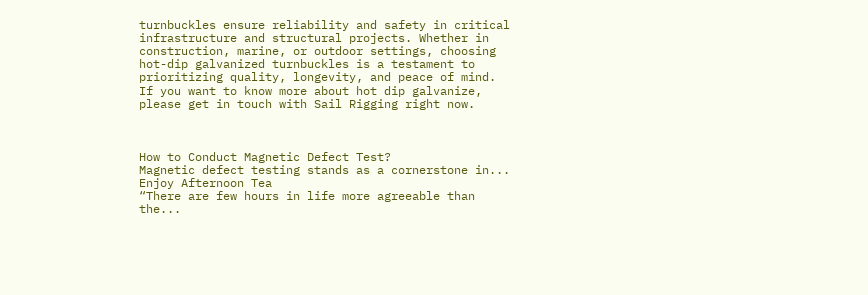turnbuckles ensure reliability and safety in critical infrastructure and structural projects. Whether in construction, marine, or outdoor settings, choosing hot-dip galvanized turnbuckles is a testament to prioritizing quality, longevity, and peace of mind. If you want to know more about hot dip galvanize, please get in touch with Sail Rigging right now.



How to Conduct Magnetic Defect Test?
Magnetic defect testing stands as a cornerstone in...
Enjoy Afternoon Tea
“There are few hours in life more agreeable than the...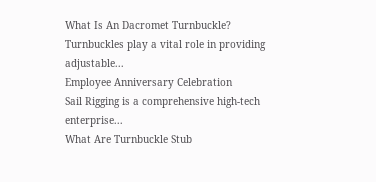What Is An Dacromet Turnbuckle?
Turnbuckles play a vital role in providing adjustable...
Employee Anniversary Celebration
Sail Rigging is a comprehensive high-tech enterprise...
What Are Turnbuckle Stub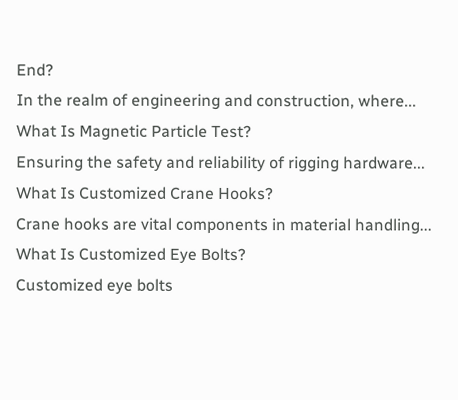End?
In the realm of engineering and construction, where...
What Is Magnetic Particle Test?
Ensuring the safety and reliability of rigging hardware...
What Is Customized Crane Hooks?
Crane hooks are vital components in material handling...
What Is Customized Eye Bolts?
Customized eye bolts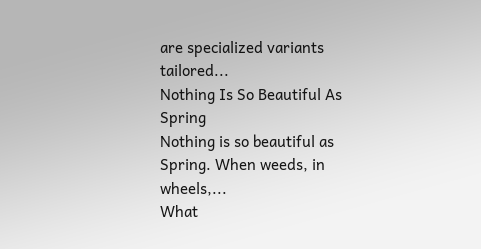are specialized variants tailored...
Nothing Is So Beautiful As Spring
Nothing is so beautiful as Spring. When weeds, in wheels,...
What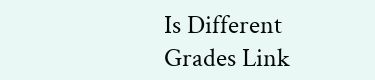Is Different Grades Link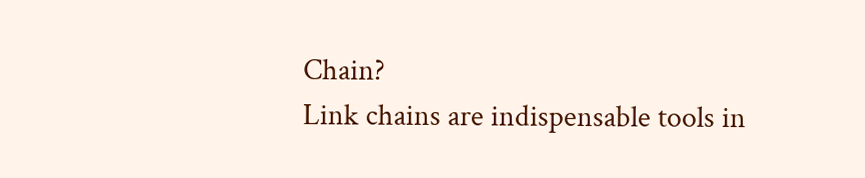Chain?
Link chains are indispensable tools in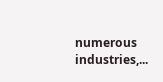numerous industries,...